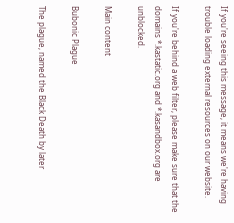If you're seeing this message, it means we're having trouble loading external resources on our website.

If you're behind a web filter, please make sure that the domains *.kastatic.org and *.kasandbox.org are unblocked.

Main content

Bubonic Plague

The plague, named the Black Death by later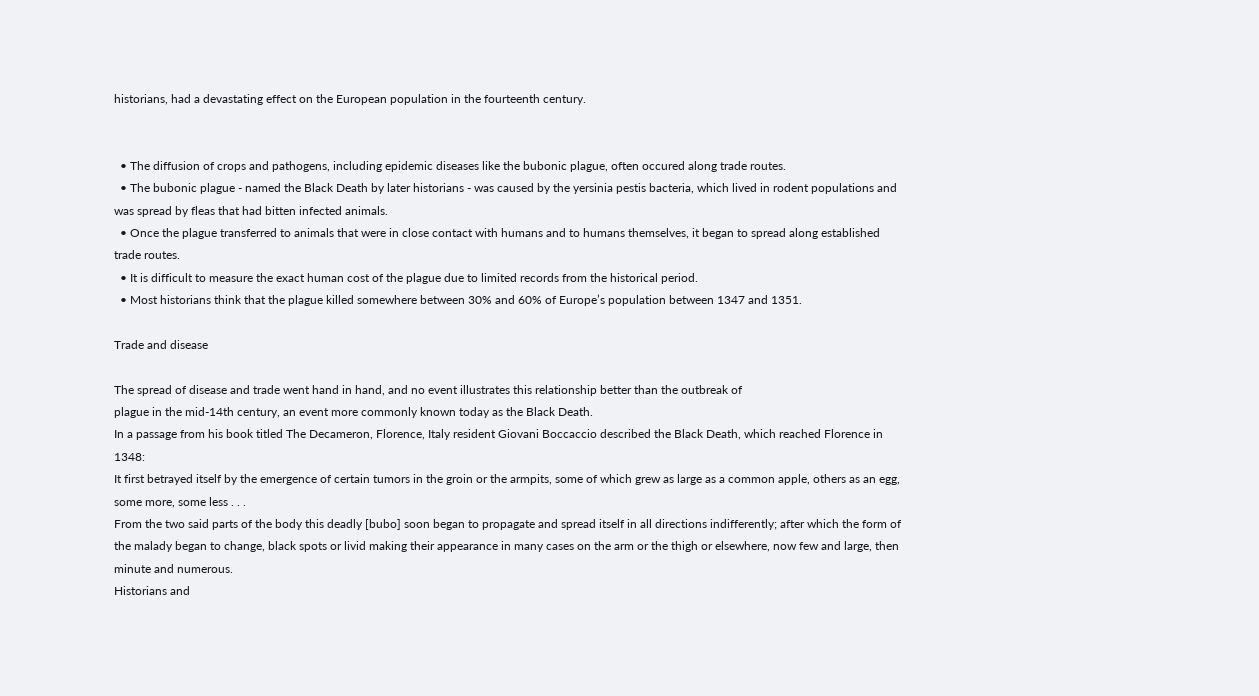historians, had a devastating effect on the European population in the fourteenth century.


  • The diffusion of crops and pathogens, including epidemic diseases like the bubonic plague, often occured along trade routes.
  • The bubonic plague - named the Black Death by later historians - was caused by the yersinia pestis bacteria, which lived in rodent populations and was spread by fleas that had bitten infected animals.
  • Once the plague transferred to animals that were in close contact with humans and to humans themselves, it began to spread along established trade routes.
  • It is difficult to measure the exact human cost of the plague due to limited records from the historical period.
  • Most historians think that the plague killed somewhere between 30% and 60% of Europe’s population between 1347 and 1351.

Trade and disease

The spread of disease and trade went hand in hand, and no event illustrates this relationship better than the outbreak of
plague in the mid-14th century, an event more commonly known today as the Black Death.
In a passage from his book titled The Decameron, Florence, Italy resident Giovani Boccaccio described the Black Death, which reached Florence in 1348:
It first betrayed itself by the emergence of certain tumors in the groin or the armpits, some of which grew as large as a common apple, others as an egg, some more, some less . . .
From the two said parts of the body this deadly [bubo] soon began to propagate and spread itself in all directions indifferently; after which the form of the malady began to change, black spots or livid making their appearance in many cases on the arm or the thigh or elsewhere, now few and large, then minute and numerous.
Historians and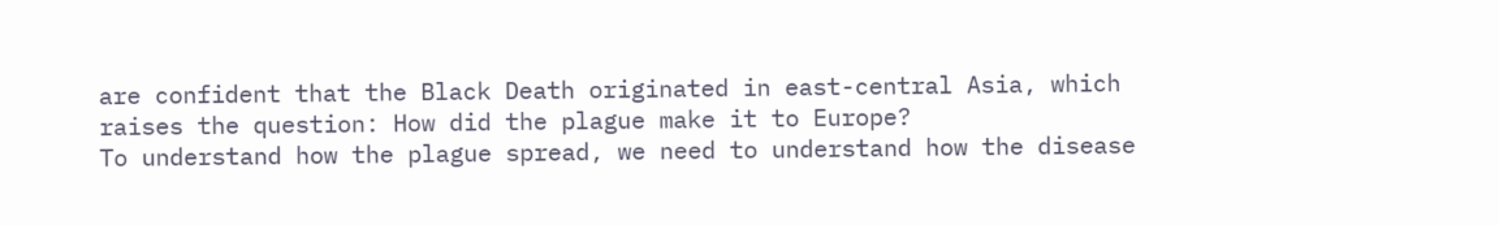are confident that the Black Death originated in east-central Asia, which raises the question: How did the plague make it to Europe?
To understand how the plague spread, we need to understand how the disease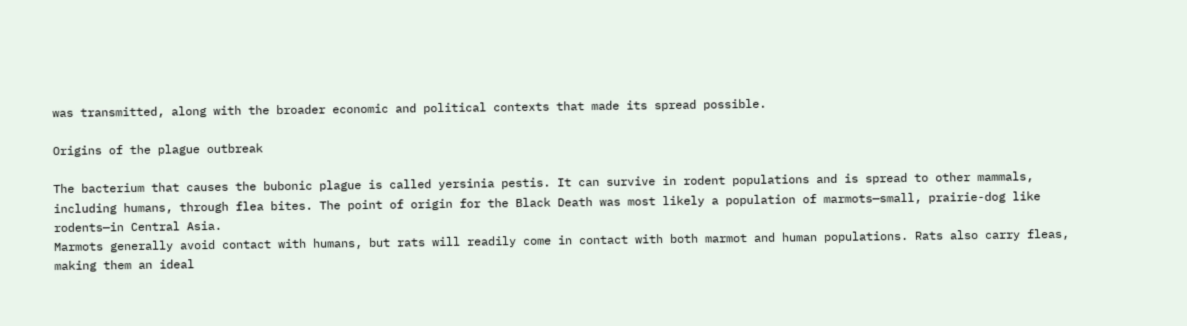was transmitted, along with the broader economic and political contexts that made its spread possible.

Origins of the plague outbreak

The bacterium that causes the bubonic plague is called yersinia pestis. It can survive in rodent populations and is spread to other mammals, including humans, through flea bites. The point of origin for the Black Death was most likely a population of marmots—small, prairie-dog like rodents—in Central Asia.
Marmots generally avoid contact with humans, but rats will readily come in contact with both marmot and human populations. Rats also carry fleas, making them an ideal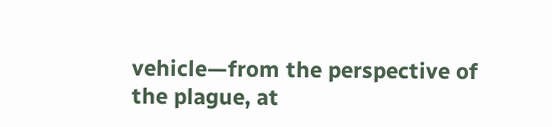vehicle—from the perspective of the plague, at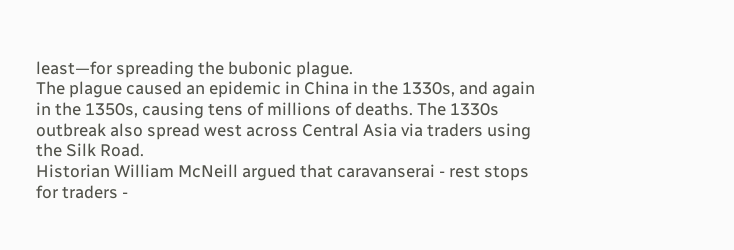least—for spreading the bubonic plague.
The plague caused an epidemic in China in the 1330s, and again in the 1350s, causing tens of millions of deaths. The 1330s outbreak also spread west across Central Asia via traders using the Silk Road.
Historian William McNeill argued that caravanserai - rest stops for traders -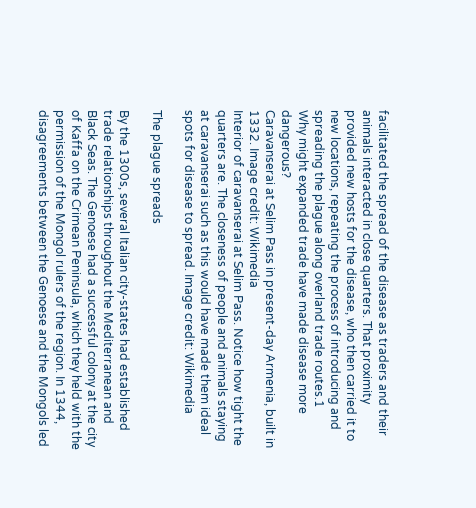facilitated the spread of the disease as traders and their animals interacted in close quarters. That proximity provided new hosts for the disease, who then carried it to new locations, repeating the process of introducing and spreading the plague along overland trade routes.1
Why might expanded trade have made disease more dangerous?
Caravanserai at Selim Pass in present-day Armenia, built in 1332. Image credit: Wikimedia
Interior of caravanserai at Selim Pass. Notice how tight the quarters are. The closeness of people and animals staying at caravanserai such as this would have made them ideal spots for disease to spread. Image credit: Wikimedia

The plague spreads

By the 1300s, several Italian city-states had established trade relationships throughout the Mediterranean and Black Seas. The Genoese had a successful colony at the city of Kaffa on the Crimean Peninsula, which they held with the permission of the Mongol rulers of the region. In 1344, disagreements between the Genoese and the Mongols led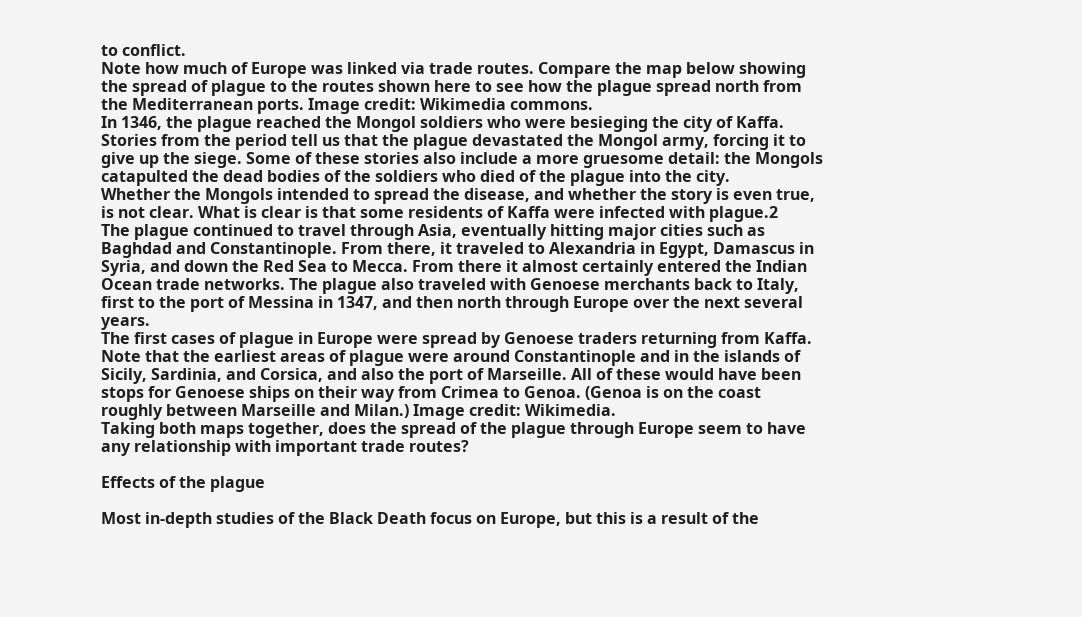to conflict.
Note how much of Europe was linked via trade routes. Compare the map below showing the spread of plague to the routes shown here to see how the plague spread north from the Mediterranean ports. Image credit: Wikimedia commons.
In 1346, the plague reached the Mongol soldiers who were besieging the city of Kaffa. Stories from the period tell us that the plague devastated the Mongol army, forcing it to give up the siege. Some of these stories also include a more gruesome detail: the Mongols catapulted the dead bodies of the soldiers who died of the plague into the city.
Whether the Mongols intended to spread the disease, and whether the story is even true, is not clear. What is clear is that some residents of Kaffa were infected with plague.2
The plague continued to travel through Asia, eventually hitting major cities such as Baghdad and Constantinople. From there, it traveled to Alexandria in Egypt, Damascus in Syria, and down the Red Sea to Mecca. From there it almost certainly entered the Indian Ocean trade networks. The plague also traveled with Genoese merchants back to Italy, first to the port of Messina in 1347, and then north through Europe over the next several years.
The first cases of plague in Europe were spread by Genoese traders returning from Kaffa. Note that the earliest areas of plague were around Constantinople and in the islands of Sicily, Sardinia, and Corsica, and also the port of Marseille. All of these would have been stops for Genoese ships on their way from Crimea to Genoa. (Genoa is on the coast roughly between Marseille and Milan.) Image credit: Wikimedia.
Taking both maps together, does the spread of the plague through Europe seem to have any relationship with important trade routes?

Effects of the plague

Most in-depth studies of the Black Death focus on Europe, but this is a result of the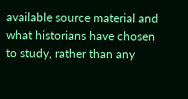available source material and what historians have chosen to study, rather than any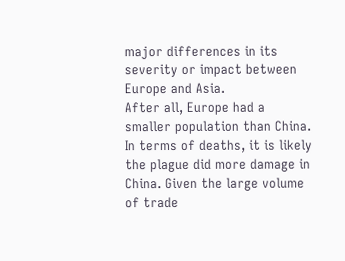major differences in its severity or impact between Europe and Asia.
After all, Europe had a smaller population than China. In terms of deaths, it is likely the plague did more damage in China. Given the large volume of trade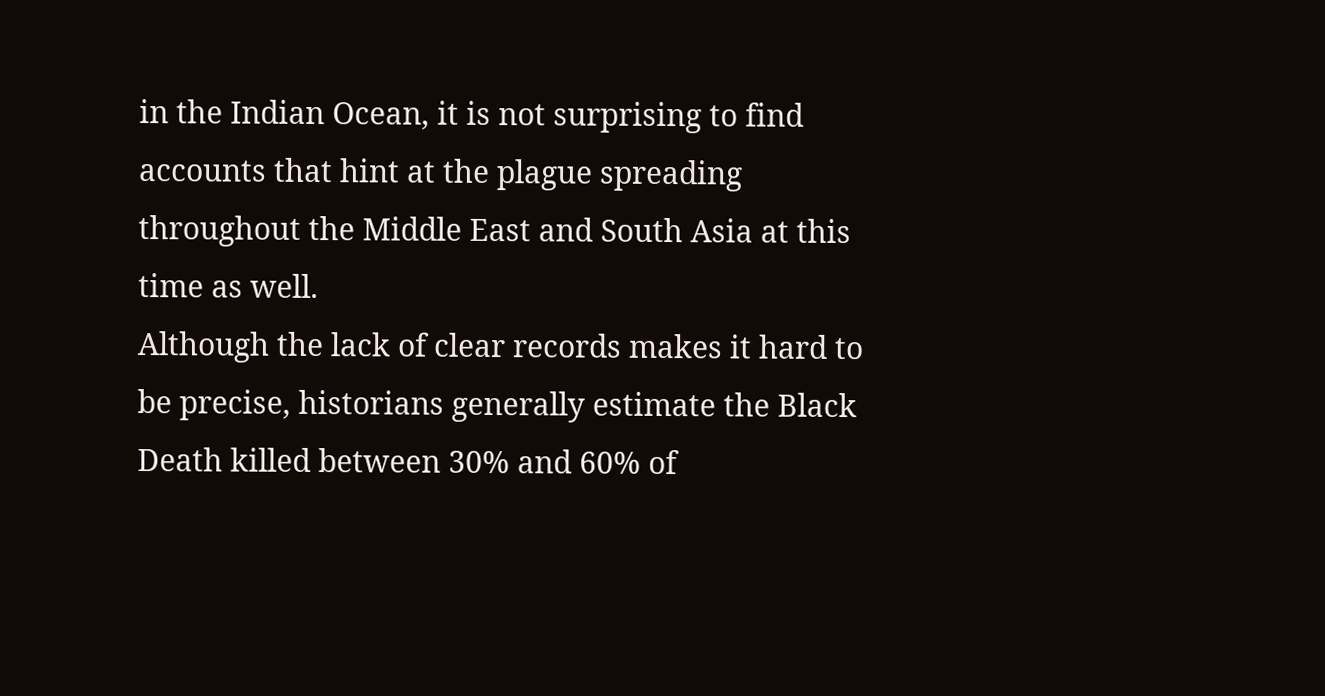in the Indian Ocean, it is not surprising to find accounts that hint at the plague spreading throughout the Middle East and South Asia at this time as well.
Although the lack of clear records makes it hard to be precise, historians generally estimate the Black Death killed between 30% and 60% of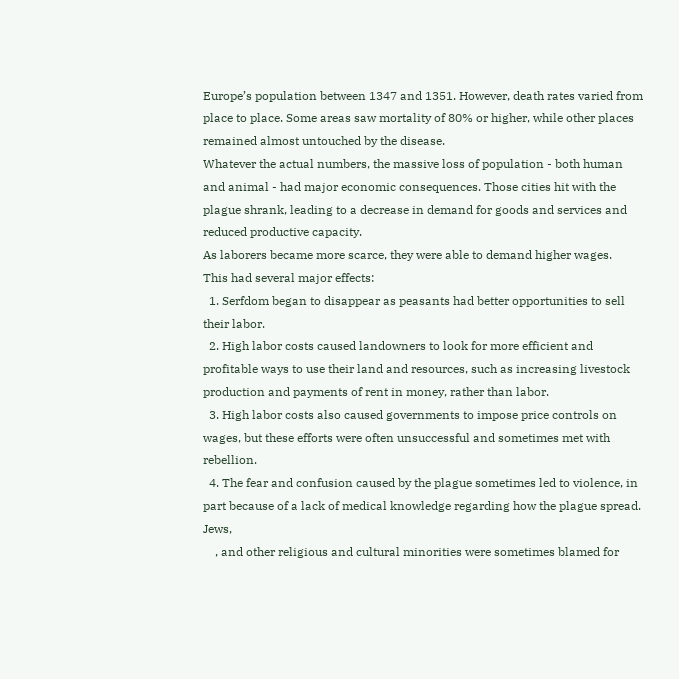Europe’s population between 1347 and 1351. However, death rates varied from place to place. Some areas saw mortality of 80% or higher, while other places remained almost untouched by the disease.
Whatever the actual numbers, the massive loss of population - both human and animal - had major economic consequences. Those cities hit with the plague shrank, leading to a decrease in demand for goods and services and reduced productive capacity.
As laborers became more scarce, they were able to demand higher wages.
This had several major effects:
  1. Serfdom began to disappear as peasants had better opportunities to sell their labor.
  2. High labor costs caused landowners to look for more efficient and profitable ways to use their land and resources, such as increasing livestock production and payments of rent in money, rather than labor.
  3. High labor costs also caused governments to impose price controls on wages, but these efforts were often unsuccessful and sometimes met with rebellion.
  4. The fear and confusion caused by the plague sometimes led to violence, in part because of a lack of medical knowledge regarding how the plague spread. Jews,
    , and other religious and cultural minorities were sometimes blamed for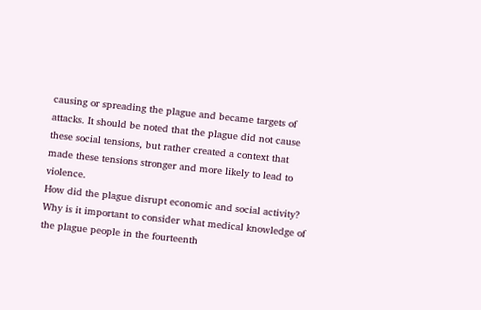causing or spreading the plague and became targets of attacks. It should be noted that the plague did not cause these social tensions, but rather created a context that made these tensions stronger and more likely to lead to violence.
How did the plague disrupt economic and social activity?
Why is it important to consider what medical knowledge of the plague people in the fourteenth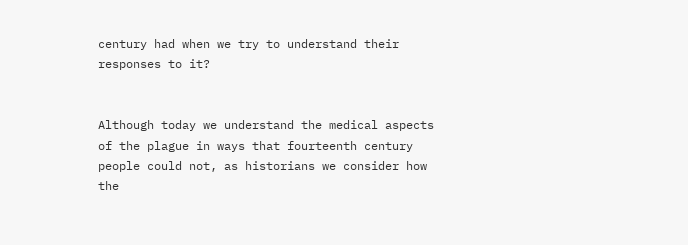century had when we try to understand their responses to it?


Although today we understand the medical aspects of the plague in ways that fourteenth century people could not, as historians we consider how the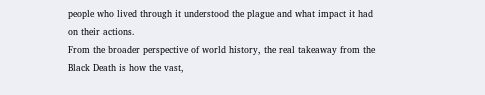people who lived through it understood the plague and what impact it had on their actions.
From the broader perspective of world history, the real takeaway from the Black Death is how the vast,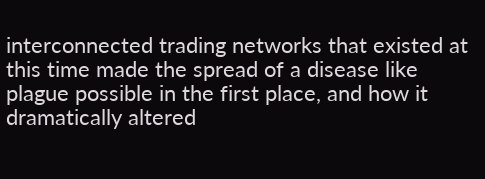interconnected trading networks that existed at this time made the spread of a disease like plague possible in the first place, and how it dramatically altered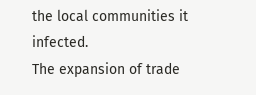the local communities it infected.
The expansion of trade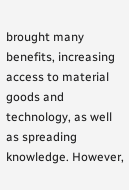brought many benefits, increasing access to material goods and technology, as well as spreading knowledge. However,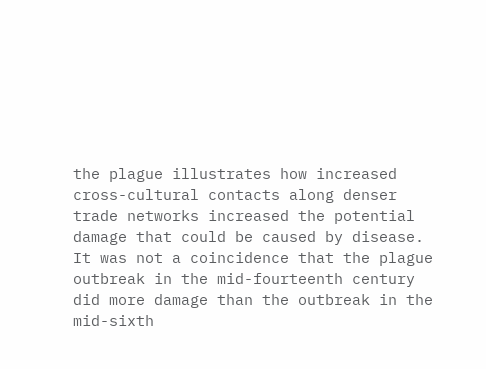the plague illustrates how increased cross-cultural contacts along denser trade networks increased the potential damage that could be caused by disease.
It was not a coincidence that the plague outbreak in the mid-fourteenth century did more damage than the outbreak in the mid-sixth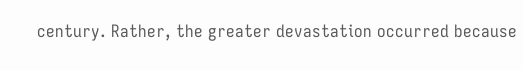century. Rather, the greater devastation occurred because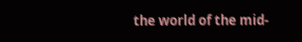the world of the mid-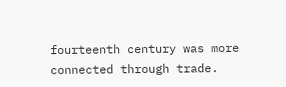fourteenth century was more connected through trade.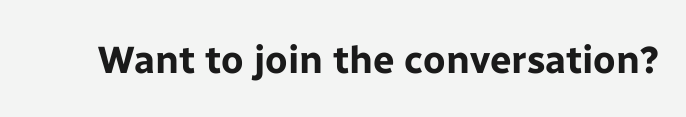Want to join the conversation?